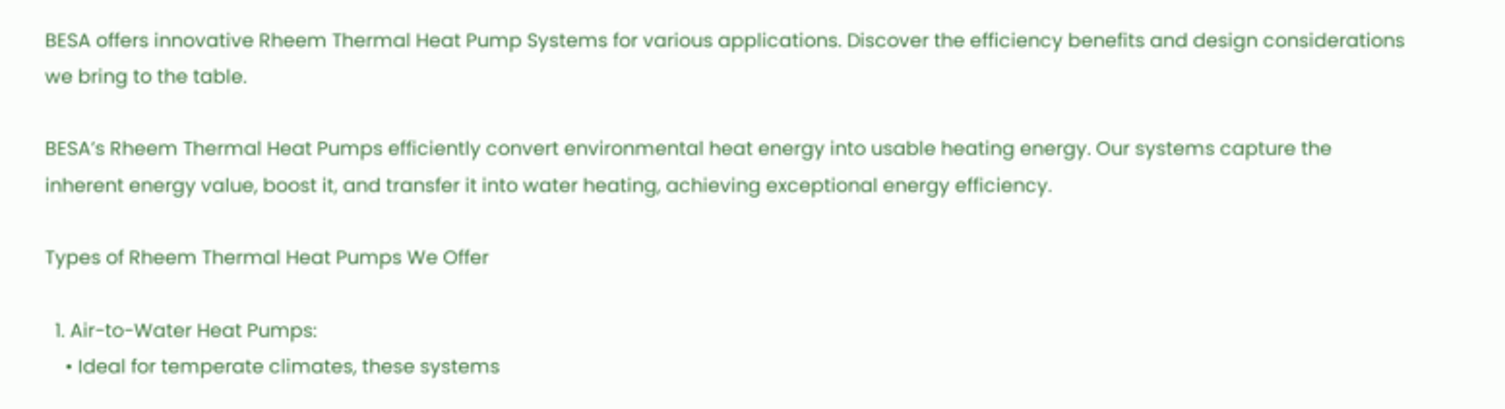BESA offers innovative Rheem Thermal Heat Pump Systems for various applications. Discover the efficiency benefits and design considerations we bring to the table.

BESA’s Rheem Thermal Heat Pumps efficiently convert environmental heat energy into usable heating energy. Our systems capture the inherent energy value, boost it, and transfer it into water heating, achieving exceptional energy efficiency.

Types of Rheem Thermal Heat Pumps We Offer

  1. Air-to-Water Heat Pumps:
    • Ideal for temperate climates, these systems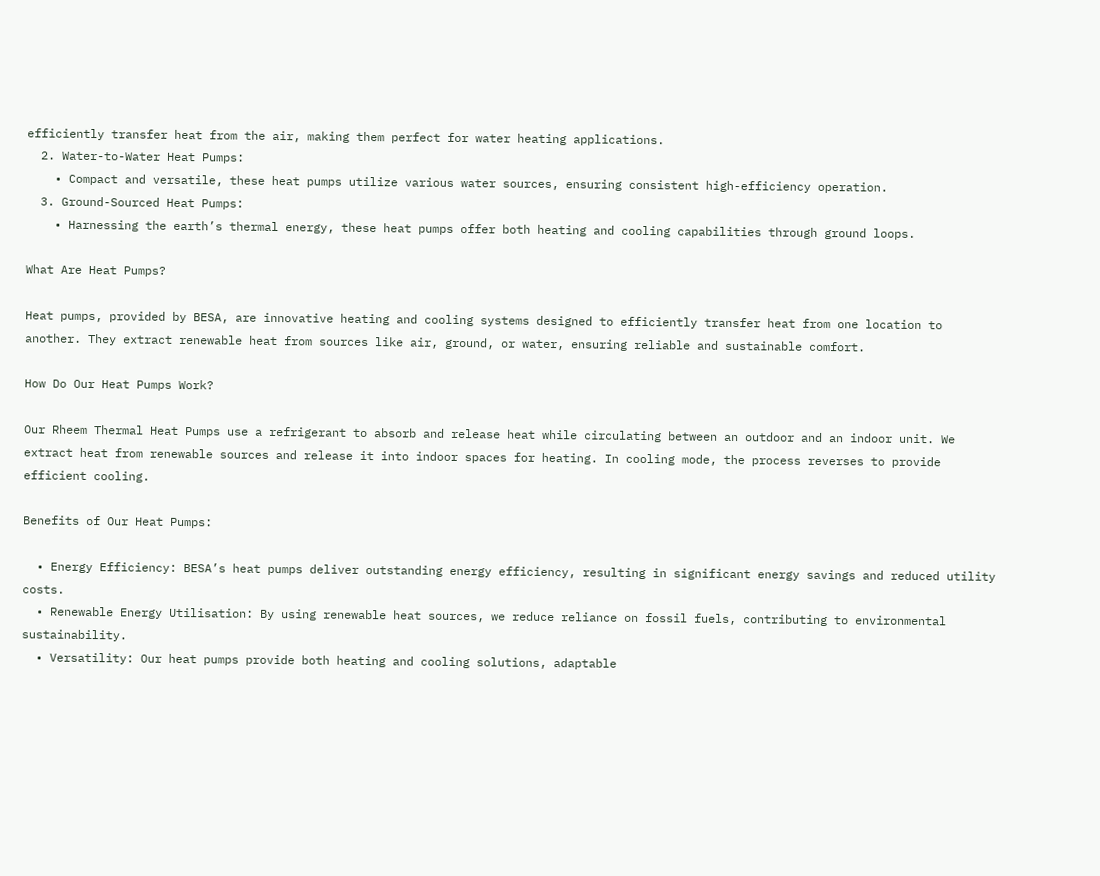efficiently transfer heat from the air, making them perfect for water heating applications.
  2. Water-to-Water Heat Pumps:
    • Compact and versatile, these heat pumps utilize various water sources, ensuring consistent high-efficiency operation.
  3. Ground-Sourced Heat Pumps:
    • Harnessing the earth’s thermal energy, these heat pumps offer both heating and cooling capabilities through ground loops.

What Are Heat Pumps?

Heat pumps, provided by BESA, are innovative heating and cooling systems designed to efficiently transfer heat from one location to another. They extract renewable heat from sources like air, ground, or water, ensuring reliable and sustainable comfort.

How Do Our Heat Pumps Work?

Our Rheem Thermal Heat Pumps use a refrigerant to absorb and release heat while circulating between an outdoor and an indoor unit. We extract heat from renewable sources and release it into indoor spaces for heating. In cooling mode, the process reverses to provide efficient cooling.

Benefits of Our Heat Pumps:

  • Energy Efficiency: BESA’s heat pumps deliver outstanding energy efficiency, resulting in significant energy savings and reduced utility costs.
  • Renewable Energy Utilisation: By using renewable heat sources, we reduce reliance on fossil fuels, contributing to environmental sustainability.
  • Versatility: Our heat pumps provide both heating and cooling solutions, adaptable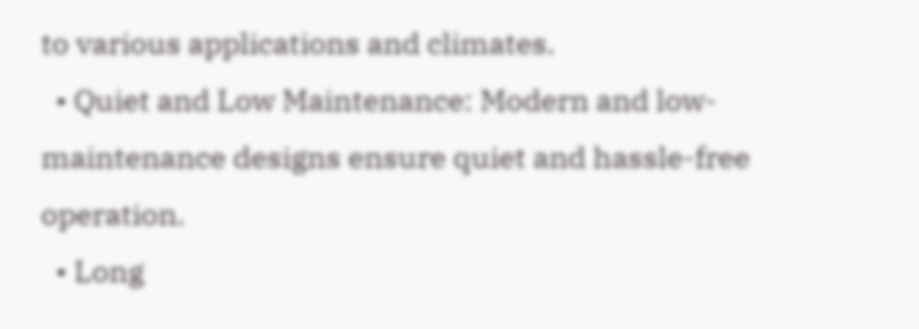to various applications and climates.
  • Quiet and Low Maintenance: Modern and low-maintenance designs ensure quiet and hassle-free operation.
  • Long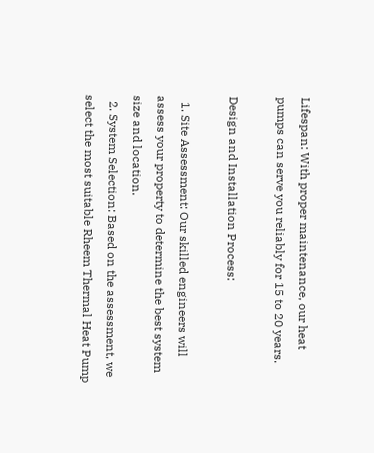Lifespan: With proper maintenance, our heat pumps can serve you reliably for 15 to 20 years.

Design and Installation Process:

  1. Site Assessment: Our skilled engineers will assess your property to determine the best system size and location.
  2. System Selection: Based on the assessment, we select the most suitable Rheem Thermal Heat Pump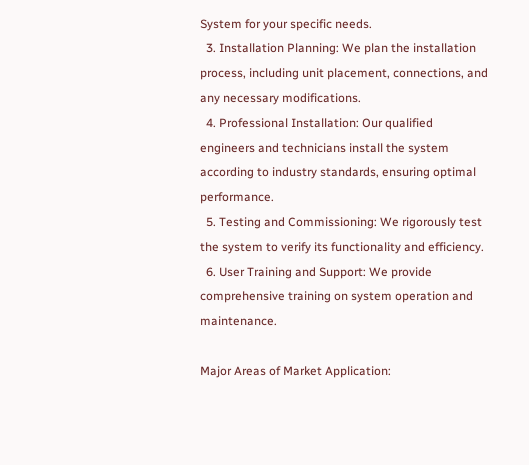System for your specific needs.
  3. Installation Planning: We plan the installation process, including unit placement, connections, and any necessary modifications.
  4. Professional Installation: Our qualified engineers and technicians install the system according to industry standards, ensuring optimal performance.
  5. Testing and Commissioning: We rigorously test the system to verify its functionality and efficiency.
  6. User Training and Support: We provide comprehensive training on system operation and maintenance.

Major Areas of Market Application: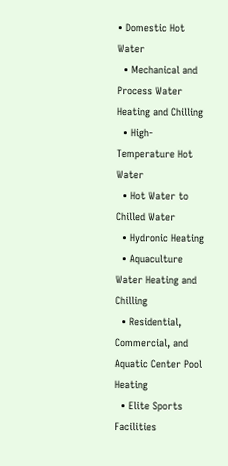• Domestic Hot Water
  • Mechanical and Process Water Heating and Chilling
  • High-Temperature Hot Water
  • Hot Water to Chilled Water
  • Hydronic Heating
  • Aquaculture Water Heating and Chilling
  • Residential, Commercial, and Aquatic Center Pool Heating
  • Elite Sports Facilities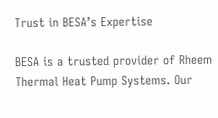Trust in BESA’s Expertise

BESA is a trusted provider of Rheem Thermal Heat Pump Systems. Our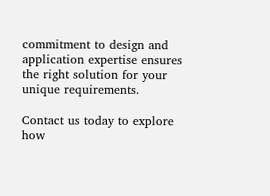commitment to design and application expertise ensures the right solution for your unique requirements.

Contact us today to explore how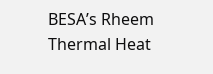BESA’s Rheem Thermal Heat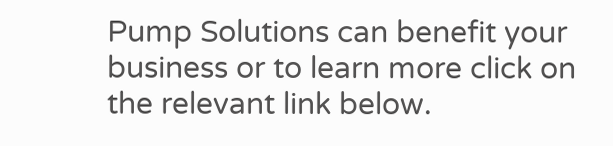Pump Solutions can benefit your business or to learn more click on the relevant link below.